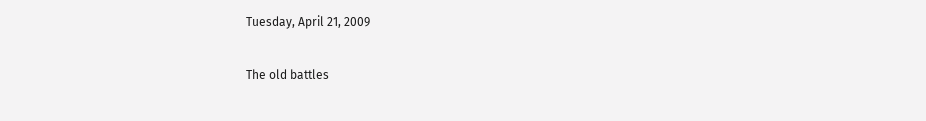Tuesday, April 21, 2009

The old battles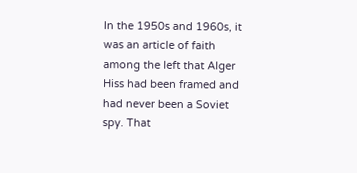In the 1950s and 1960s, it was an article of faith among the left that Alger Hiss had been framed and had never been a Soviet spy. That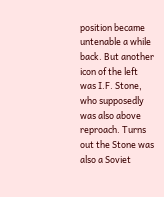position became untenable a while back. But another icon of the left was I.F. Stone, who supposedly was also above reproach. Turns out the Stone was also a Soviet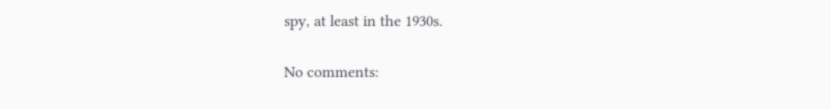spy, at least in the 1930s.

No comments: